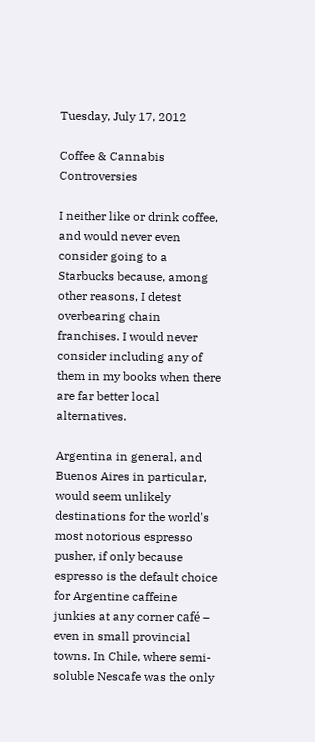Tuesday, July 17, 2012

Coffee & Cannabis Controversies

I neither like or drink coffee, and would never even consider going to a Starbucks because, among other reasons, I detest overbearing chain franchises. I would never consider including any of them in my books when there are far better local alternatives.

Argentina in general, and Buenos Aires in particular, would seem unlikely destinations for the world's most notorious espresso pusher, if only because espresso is the default choice for Argentine caffeine junkies at any corner café – even in small provincial towns. In Chile, where semi-soluble Nescafe was the only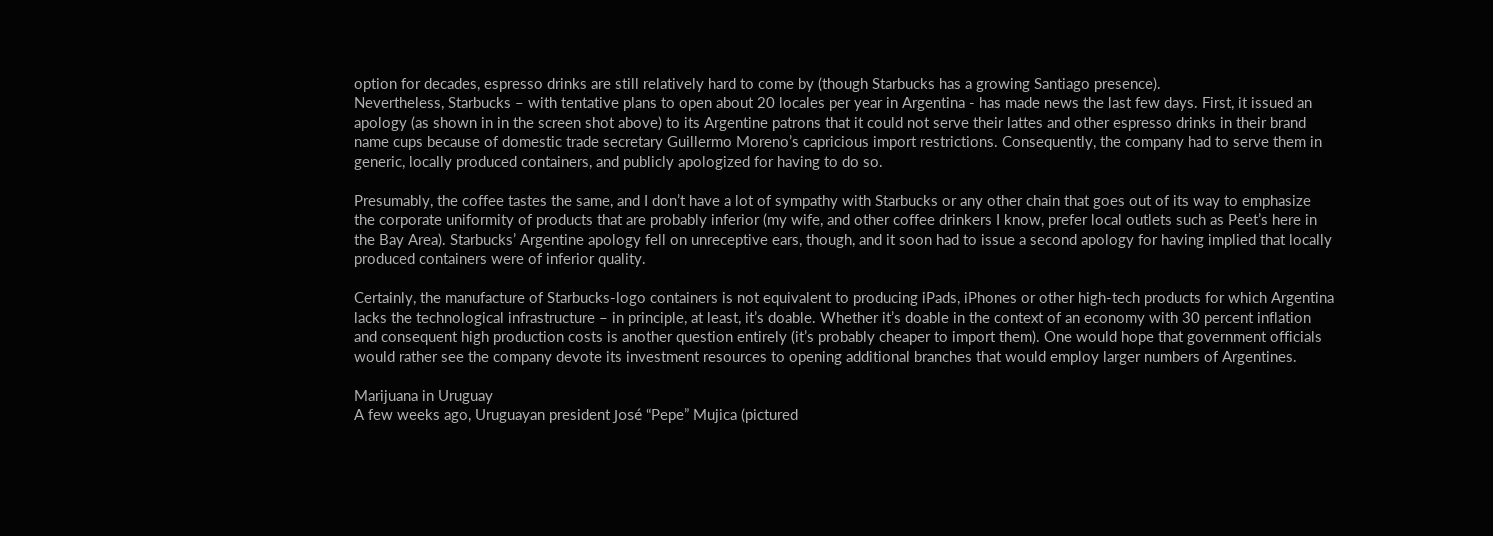option for decades, espresso drinks are still relatively hard to come by (though Starbucks has a growing Santiago presence).
Nevertheless, Starbucks – with tentative plans to open about 20 locales per year in Argentina - has made news the last few days. First, it issued an apology (as shown in in the screen shot above) to its Argentine patrons that it could not serve their lattes and other espresso drinks in their brand name cups because of domestic trade secretary Guillermo Moreno’s capricious import restrictions. Consequently, the company had to serve them in generic, locally produced containers, and publicly apologized for having to do so.

Presumably, the coffee tastes the same, and I don’t have a lot of sympathy with Starbucks or any other chain that goes out of its way to emphasize the corporate uniformity of products that are probably inferior (my wife, and other coffee drinkers I know, prefer local outlets such as Peet’s here in the Bay Area). Starbucks’ Argentine apology fell on unreceptive ears, though, and it soon had to issue a second apology for having implied that locally produced containers were of inferior quality.

Certainly, the manufacture of Starbucks-logo containers is not equivalent to producing iPads, iPhones or other high-tech products for which Argentina lacks the technological infrastructure – in principle, at least, it’s doable. Whether it’s doable in the context of an economy with 30 percent inflation and consequent high production costs is another question entirely (it’s probably cheaper to import them). One would hope that government officials would rather see the company devote its investment resources to opening additional branches that would employ larger numbers of Argentines.

Marijuana in Uruguay
A few weeks ago, Uruguayan president José “Pepe” Mujica (pictured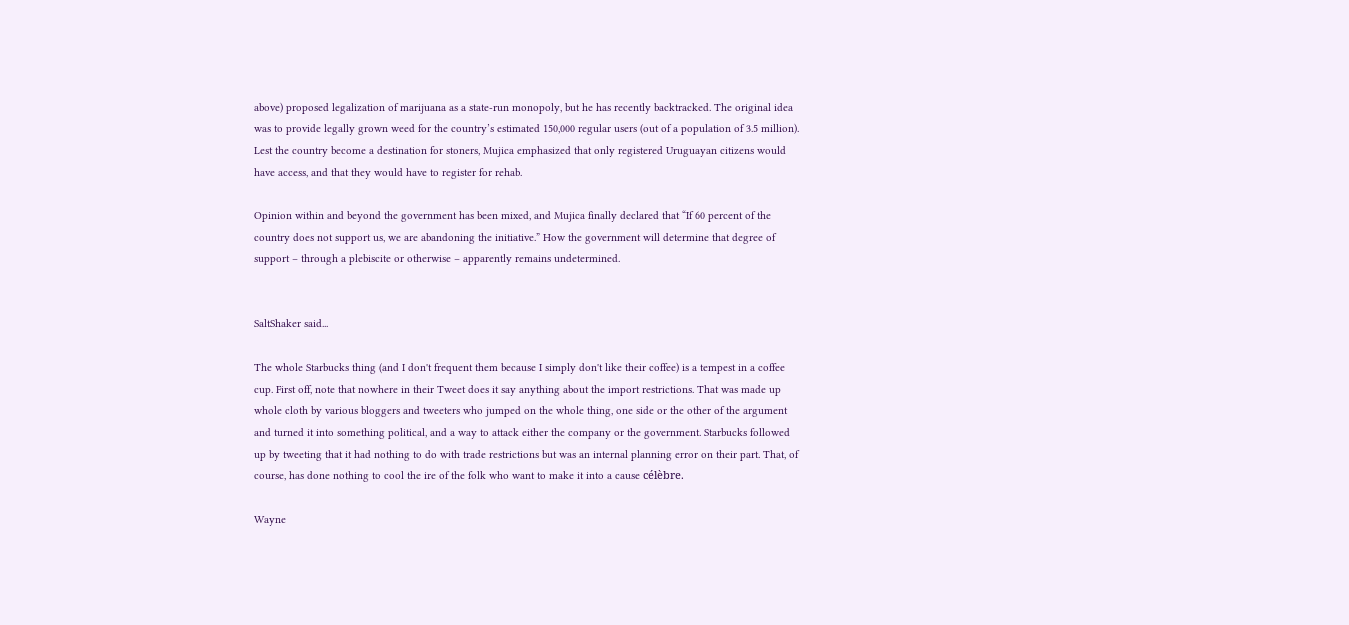above) proposed legalization of marijuana as a state-run monopoly, but he has recently backtracked. The original idea was to provide legally grown weed for the country’s estimated 150,000 regular users (out of a population of 3.5 million). Lest the country become a destination for stoners, Mujica emphasized that only registered Uruguayan citizens would have access, and that they would have to register for rehab.

Opinion within and beyond the government has been mixed, and Mujica finally declared that “If 60 percent of the country does not support us, we are abandoning the initiative.” How the government will determine that degree of support – through a plebiscite or otherwise – apparently remains undetermined.


SaltShaker said...

The whole Starbucks thing (and I don't frequent them because I simply don't like their coffee) is a tempest in a coffee cup. First off, note that nowhere in their Tweet does it say anything about the import restrictions. That was made up whole cloth by various bloggers and tweeters who jumped on the whole thing, one side or the other of the argument and turned it into something political, and a way to attack either the company or the government. Starbucks followed up by tweeting that it had nothing to do with trade restrictions but was an internal planning error on their part. That, of course, has done nothing to cool the ire of the folk who want to make it into a cause célèbre.

Wayne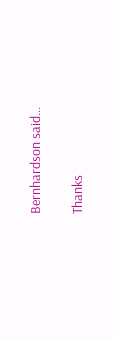Bernhardson said...

Thanks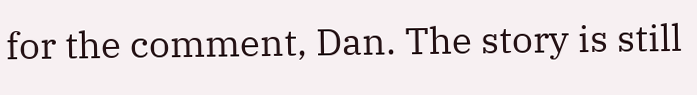for the comment, Dan. The story is still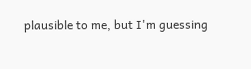plausible to me, but I'm guessing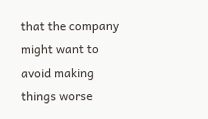that the company might want to avoid making things worse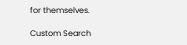for themselves.

Custom Search